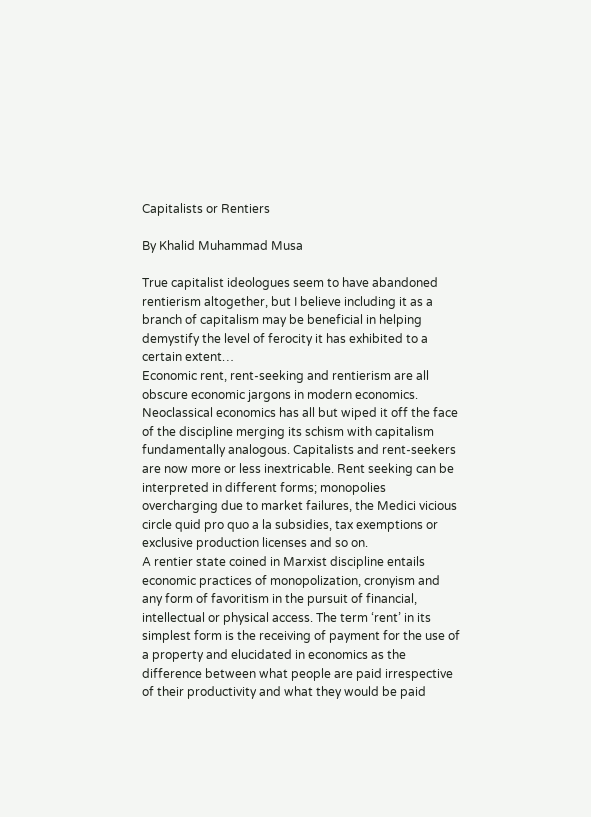Capitalists or Rentiers

By Khalid Muhammad Musa

True capitalist ideologues seem to have abandoned rentierism altogether, but I believe including it as a branch of capitalism may be beneficial in helping demystify the level of ferocity it has exhibited to a certain extent…
Economic rent, rent-seeking and rentierism are all obscure economic jargons in modern economics. Neoclassical economics has all but wiped it off the face of the discipline merging its schism with capitalism fundamentally analogous. Capitalists and rent-seekers are now more or less inextricable. Rent seeking can be interpreted in different forms; monopolies overcharging due to market failures, the Medici vicious circle quid pro quo a la subsidies, tax exemptions or exclusive production licenses and so on.
A rentier state coined in Marxist discipline entails economic practices of monopolization, cronyism and any form of favoritism in the pursuit of financial, intellectual or physical access. The term ‘rent’ in its simplest form is the receiving of payment for the use of a property and elucidated in economics as the difference between what people are paid irrespective of their productivity and what they would be paid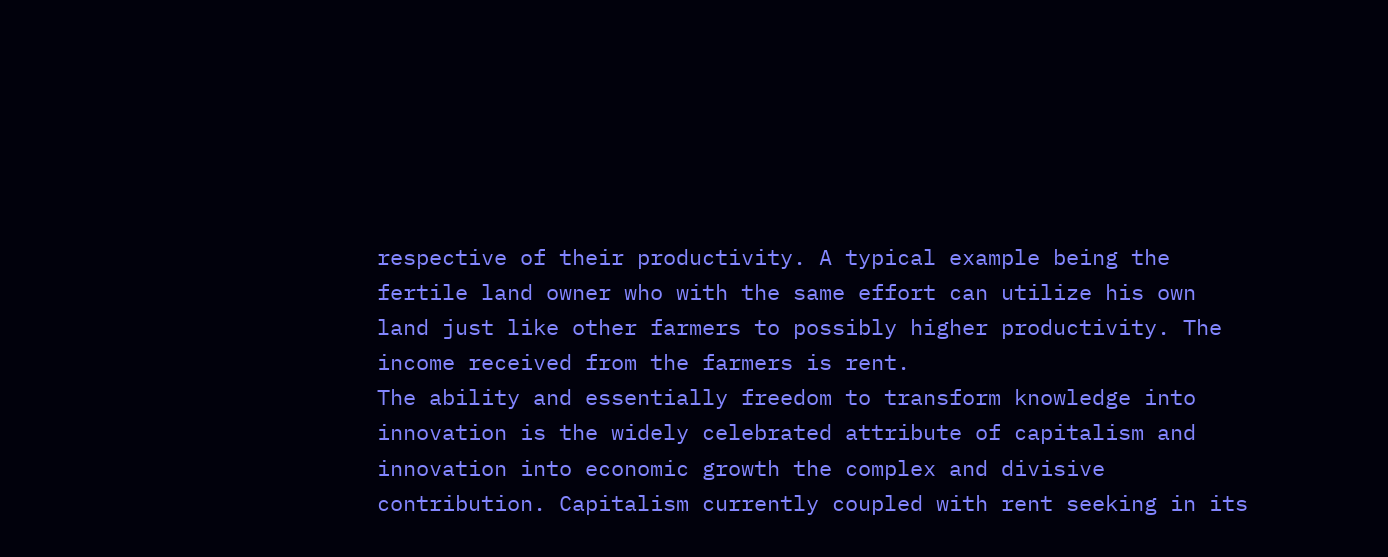respective of their productivity. A typical example being the fertile land owner who with the same effort can utilize his own land just like other farmers to possibly higher productivity. The income received from the farmers is rent.
The ability and essentially freedom to transform knowledge into innovation is the widely celebrated attribute of capitalism and innovation into economic growth the complex and divisive contribution. Capitalism currently coupled with rent seeking in its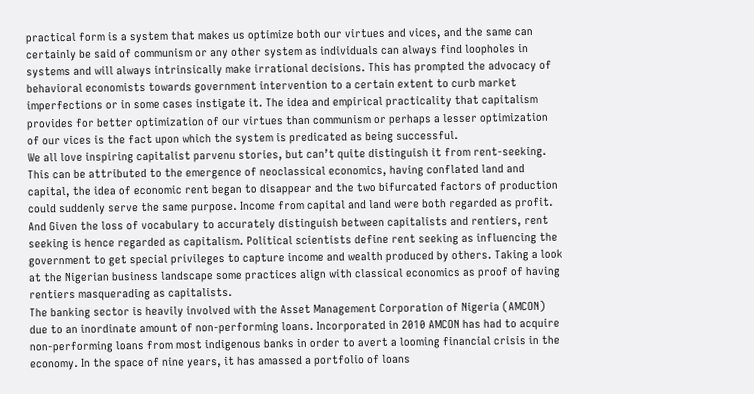practical form is a system that makes us optimize both our virtues and vices, and the same can certainly be said of communism or any other system as individuals can always find loopholes in systems and will always intrinsically make irrational decisions. This has prompted the advocacy of behavioral economists towards government intervention to a certain extent to curb market imperfections or in some cases instigate it. The idea and empirical practicality that capitalism provides for better optimization of our virtues than communism or perhaps a lesser optimization of our vices is the fact upon which the system is predicated as being successful.
We all love inspiring capitalist parvenu stories, but can’t quite distinguish it from rent-seeking. This can be attributed to the emergence of neoclassical economics, having conflated land and capital, the idea of economic rent began to disappear and the two bifurcated factors of production could suddenly serve the same purpose. Income from capital and land were both regarded as profit. And Given the loss of vocabulary to accurately distinguish between capitalists and rentiers, rent seeking is hence regarded as capitalism. Political scientists define rent seeking as influencing the government to get special privileges to capture income and wealth produced by others. Taking a look at the Nigerian business landscape some practices align with classical economics as proof of having rentiers masquerading as capitalists.
The banking sector is heavily involved with the Asset Management Corporation of Nigeria (AMCON) due to an inordinate amount of non-performing loans. Incorporated in 2010 AMCON has had to acquire non-performing loans from most indigenous banks in order to avert a looming financial crisis in the economy. In the space of nine years, it has amassed a portfolio of loans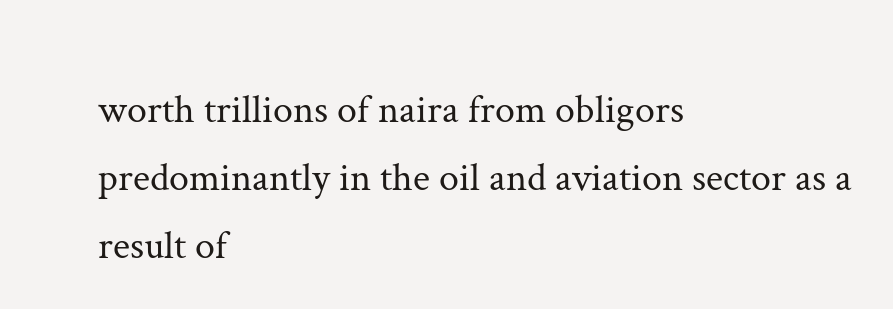worth trillions of naira from obligors predominantly in the oil and aviation sector as a result of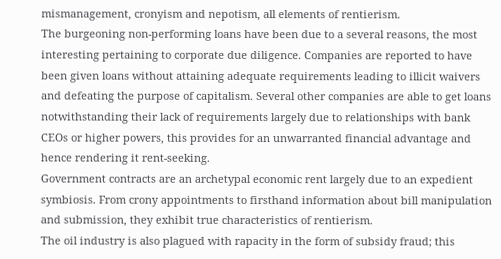mismanagement, cronyism and nepotism, all elements of rentierism.
The burgeoning non-performing loans have been due to a several reasons, the most interesting pertaining to corporate due diligence. Companies are reported to have been given loans without attaining adequate requirements leading to illicit waivers and defeating the purpose of capitalism. Several other companies are able to get loans notwithstanding their lack of requirements largely due to relationships with bank CEOs or higher powers, this provides for an unwarranted financial advantage and hence rendering it rent-seeking.
Government contracts are an archetypal economic rent largely due to an expedient symbiosis. From crony appointments to firsthand information about bill manipulation and submission, they exhibit true characteristics of rentierism.
The oil industry is also plagued with rapacity in the form of subsidy fraud; this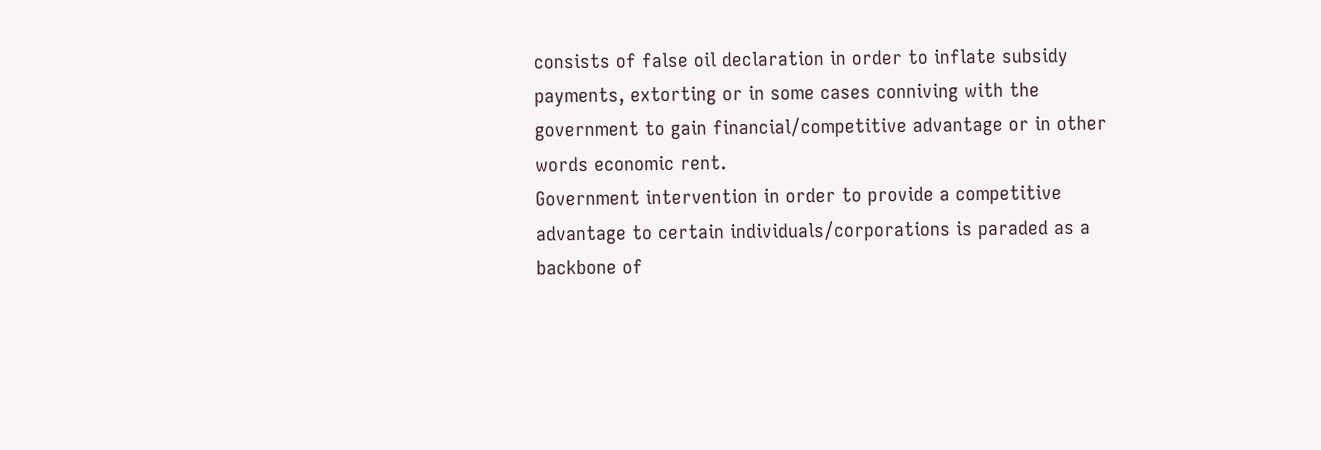consists of false oil declaration in order to inflate subsidy payments, extorting or in some cases conniving with the government to gain financial/competitive advantage or in other words economic rent.
Government intervention in order to provide a competitive advantage to certain individuals/corporations is paraded as a backbone of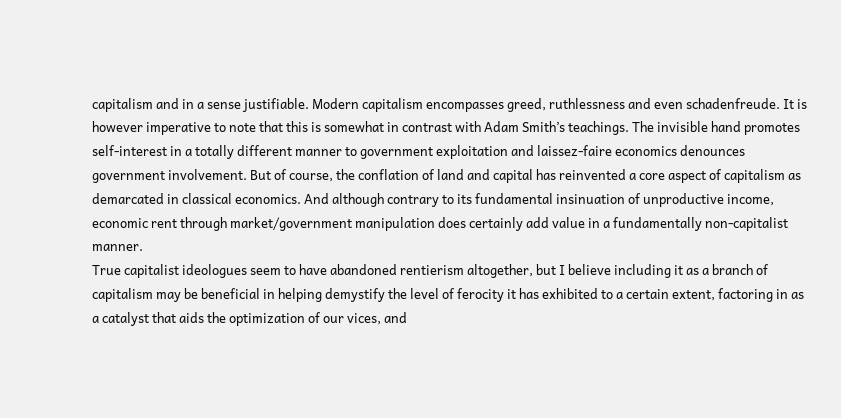capitalism and in a sense justifiable. Modern capitalism encompasses greed, ruthlessness and even schadenfreude. It is however imperative to note that this is somewhat in contrast with Adam Smith’s teachings. The invisible hand promotes self-interest in a totally different manner to government exploitation and laissez-faire economics denounces government involvement. But of course, the conflation of land and capital has reinvented a core aspect of capitalism as demarcated in classical economics. And although contrary to its fundamental insinuation of unproductive income, economic rent through market/government manipulation does certainly add value in a fundamentally non-capitalist manner.
True capitalist ideologues seem to have abandoned rentierism altogether, but I believe including it as a branch of capitalism may be beneficial in helping demystify the level of ferocity it has exhibited to a certain extent, factoring in as a catalyst that aids the optimization of our vices, and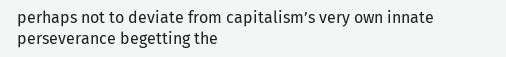perhaps not to deviate from capitalism’s very own innate perseverance begetting the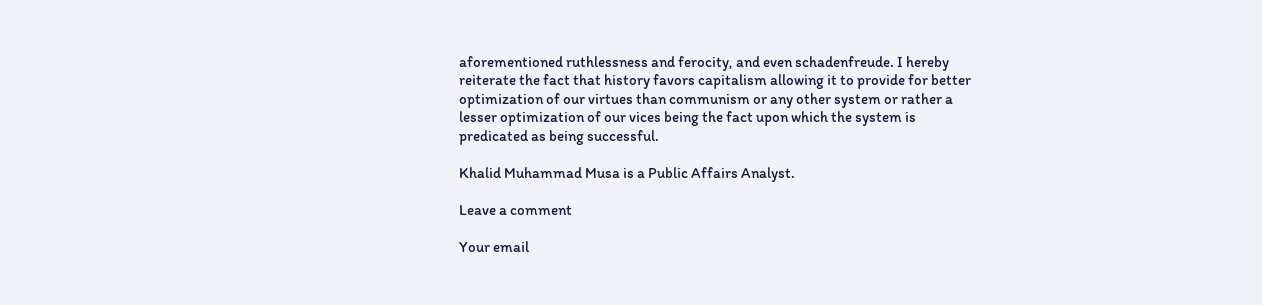aforementioned ruthlessness and ferocity, and even schadenfreude. I hereby reiterate the fact that history favors capitalism allowing it to provide for better optimization of our virtues than communism or any other system or rather a lesser optimization of our vices being the fact upon which the system is predicated as being successful.

Khalid Muhammad Musa is a Public Affairs Analyst.

Leave a comment

Your email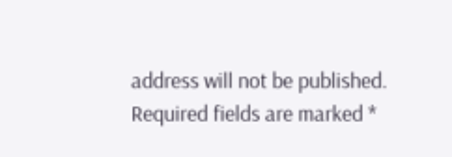address will not be published. Required fields are marked *